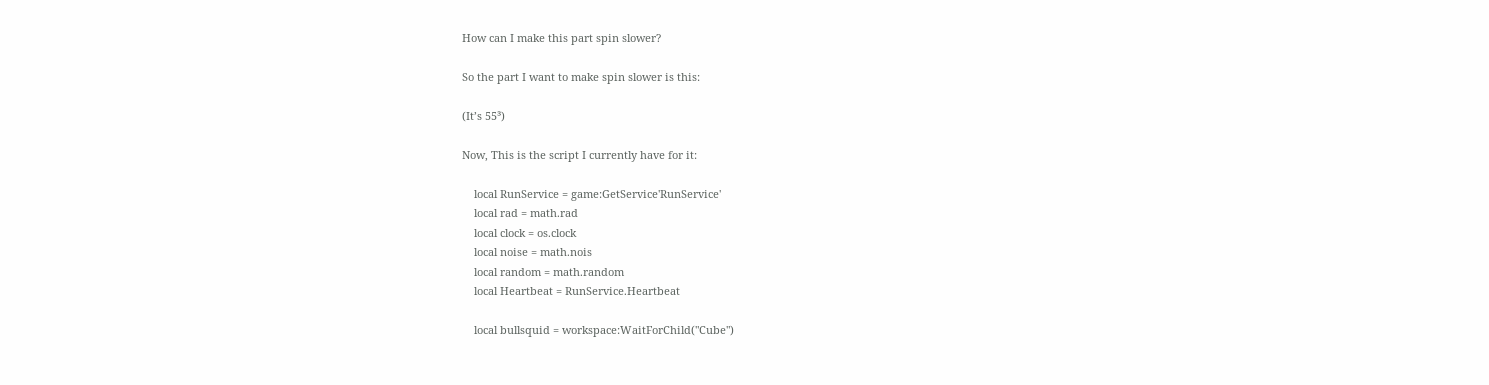How can I make this part spin slower?

So the part I want to make spin slower is this:

(It’s 55³)

Now, This is the script I currently have for it:

    local RunService = game:GetService'RunService'
    local rad = math.rad
    local clock = os.clock
    local noise = math.nois
    local random = math.random
    local Heartbeat = RunService.Heartbeat

    local bullsquid = workspace:WaitForChild("Cube")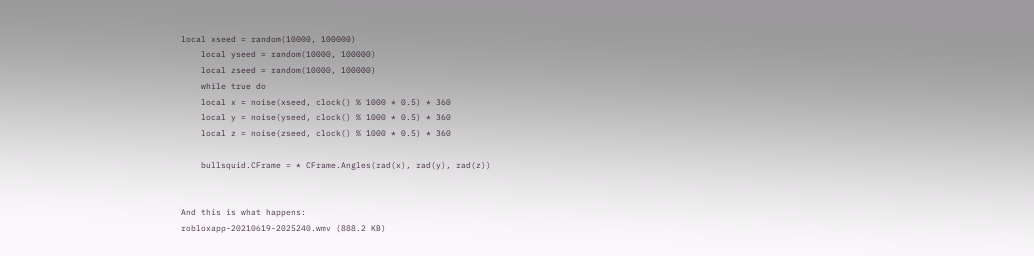local xseed = random(10000, 100000)
    local yseed = random(10000, 100000)
    local zseed = random(10000, 100000)
    while true do
    local x = noise(xseed, clock() % 1000 * 0.5) * 360
    local y = noise(yseed, clock() % 1000 * 0.5) * 360
    local z = noise(zseed, clock() % 1000 * 0.5) * 360

    bullsquid.CFrame = * CFrame.Angles(rad(x), rad(y), rad(z))


And this is what happens:
robloxapp-20210619-2025240.wmv (888.2 KB)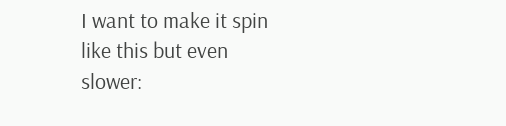I want to make it spin like this but even slower: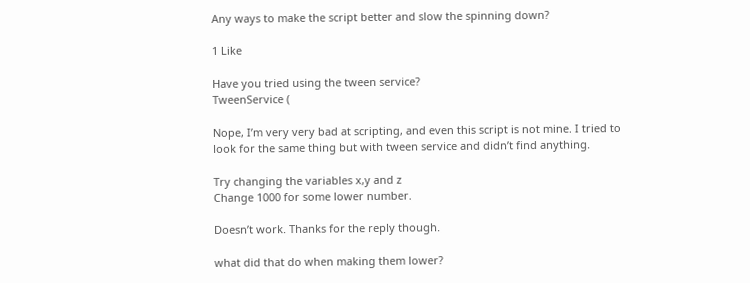Any ways to make the script better and slow the spinning down?

1 Like

Have you tried using the tween service?
TweenService (

Nope, I’m very very bad at scripting, and even this script is not mine. I tried to look for the same thing but with tween service and didn’t find anything.

Try changing the variables x,y and z
Change 1000 for some lower number.

Doesn’t work. Thanks for the reply though.

what did that do when making them lower?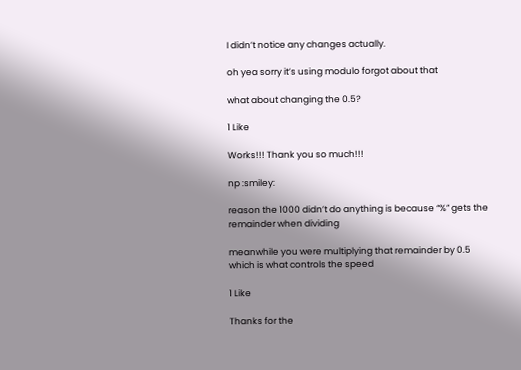I didn’t notice any changes actually.

oh yea sorry it’s using modulo forgot about that

what about changing the 0.5?

1 Like

Works!!! Thank you so much!!!

np :smiley:

reason the 1000 didn’t do anything is because “%” gets the remainder when dividing

meanwhile you were multiplying that remainder by 0.5 which is what controls the speed

1 Like

Thanks for the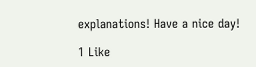explanations! Have a nice day!

1 Like